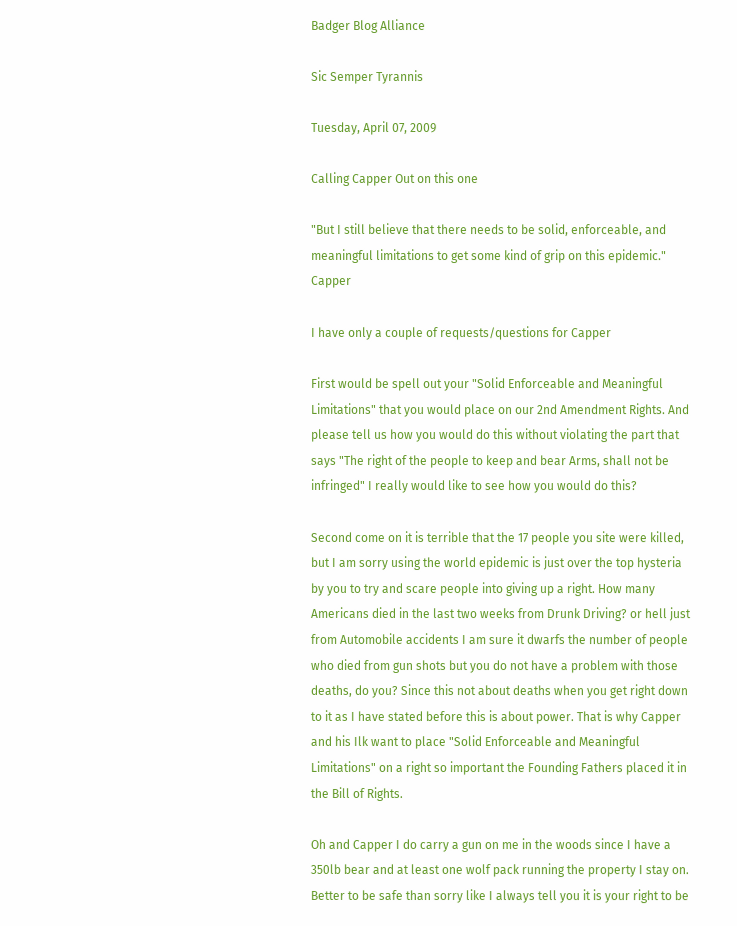Badger Blog Alliance

Sic Semper Tyrannis

Tuesday, April 07, 2009

Calling Capper Out on this one

"But I still believe that there needs to be solid, enforceable, and meaningful limitations to get some kind of grip on this epidemic." Capper

I have only a couple of requests/questions for Capper

First would be spell out your "Solid Enforceable and Meaningful Limitations" that you would place on our 2nd Amendment Rights. And please tell us how you would do this without violating the part that says "The right of the people to keep and bear Arms, shall not be infringed" I really would like to see how you would do this?

Second come on it is terrible that the 17 people you site were killed, but I am sorry using the world epidemic is just over the top hysteria by you to try and scare people into giving up a right. How many Americans died in the last two weeks from Drunk Driving? or hell just from Automobile accidents I am sure it dwarfs the number of people who died from gun shots but you do not have a problem with those deaths, do you? Since this not about deaths when you get right down to it as I have stated before this is about power. That is why Capper and his Ilk want to place "Solid Enforceable and Meaningful Limitations" on a right so important the Founding Fathers placed it in the Bill of Rights.

Oh and Capper I do carry a gun on me in the woods since I have a 350lb bear and at least one wolf pack running the property I stay on. Better to be safe than sorry like I always tell you it is your right to be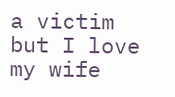a victim but I love my wife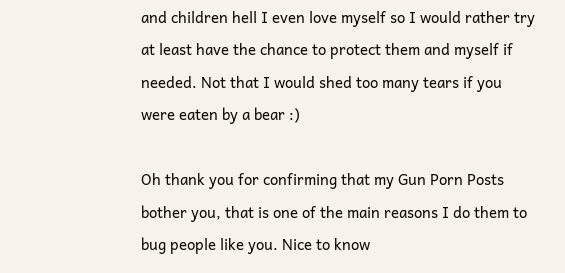and children hell I even love myself so I would rather try at least have the chance to protect them and myself if needed. Not that I would shed too many tears if you were eaten by a bear :)

Oh thank you for confirming that my Gun Porn Posts bother you, that is one of the main reasons I do them to bug people like you. Nice to know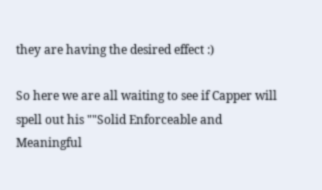they are having the desired effect :)

So here we are all waiting to see if Capper will spell out his ""Solid Enforceable and Meaningful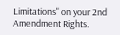Limitations" on your 2nd Amendment Rights.